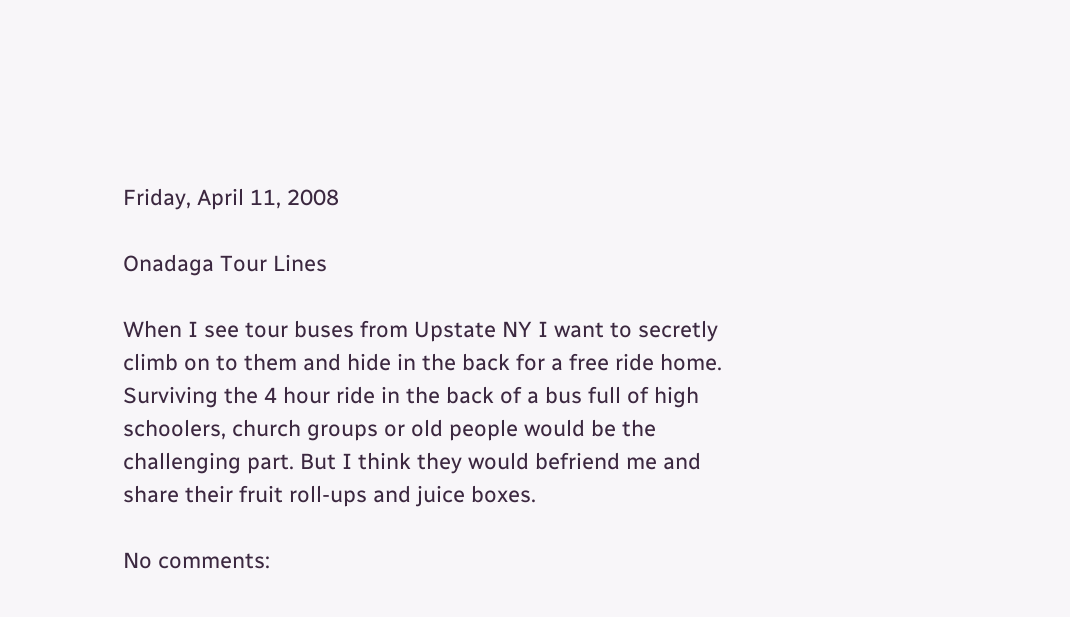Friday, April 11, 2008

Onadaga Tour Lines

When I see tour buses from Upstate NY I want to secretly climb on to them and hide in the back for a free ride home. Surviving the 4 hour ride in the back of a bus full of high schoolers, church groups or old people would be the challenging part. But I think they would befriend me and share their fruit roll-ups and juice boxes.

No comments: